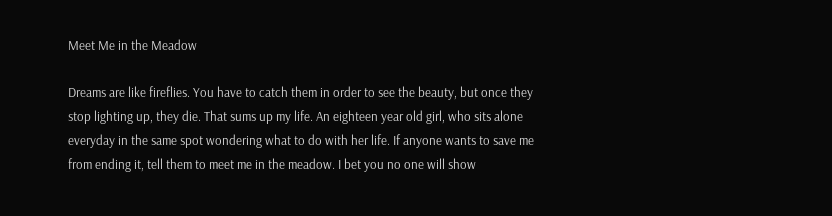Meet Me in the Meadow

Dreams are like fireflies. You have to catch them in order to see the beauty, but once they stop lighting up, they die. That sums up my life. An eighteen year old girl, who sits alone everyday in the same spot wondering what to do with her life. If anyone wants to save me from ending it, tell them to meet me in the meadow. I bet you no one will show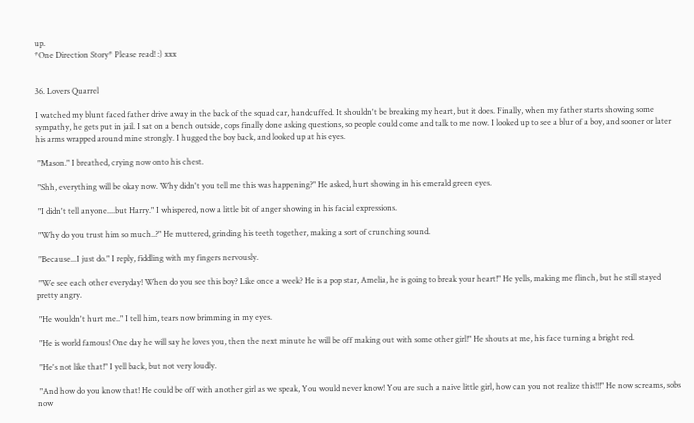up.
*One Direction Story* Please read! :) xxx


36. Lovers Quarrel

I watched my blunt faced father drive away in the back of the squad car, handcuffed. It shouldn't be breaking my heart, but it does. Finally, when my father starts showing some sympathy, he gets put in jail. I sat on a bench outside, cops finally done asking questions, so people could come and talk to me now. I looked up to see a blur of a boy, and sooner or later his arms wrapped around mine strongly. I hugged the boy back, and looked up at his eyes.

 "Mason." I breathed, crying now onto his chest.

 "Shh, everything will be okay now. Why didn't you tell me this was happening?" He asked, hurt showing in his emerald green eyes.

 "I didn't tell anyone....but Harry." I whispered, now a little bit of anger showing in his facial expressions.

 "Why do you trust him so much..?" He muttered, grinding his teeth together, making a sort of crunching sound.

 "Because...I just do." I reply, fiddling with my fingers nervously.

 "We see each other everyday! When do you see this boy? Like once a week? He is a pop star, Amelia, he is going to break your heart!" He yells, making me flinch, but he still stayed pretty angry.

 "He wouldn't hurt me.." I tell him, tears now brimming in my eyes.

 "He is world famous! One day he will say he loves you, then the next minute he will be off making out with some other girl!" He shouts at me, his face turning a bright red.

 "He's not like that!" I yell back, but not very loudly.

 "And how do you know that! He could be off with another girl as we speak, You would never know! You are such a naive little girl, how can you not realize this!!!" He now screams, sobs now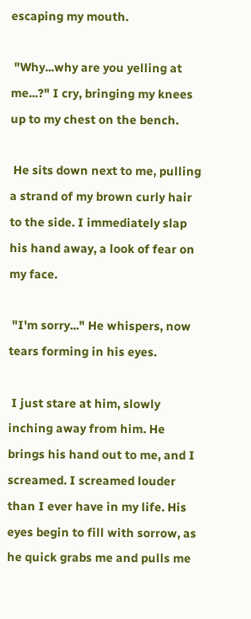escaping my mouth.

 "Why...why are you yelling at me...?" I cry, bringing my knees up to my chest on the bench.

 He sits down next to me, pulling a strand of my brown curly hair to the side. I immediately slap his hand away, a look of fear on my face.

 "I'm sorry..." He whispers, now tears forming in his eyes.

 I just stare at him, slowly inching away from him. He brings his hand out to me, and I screamed. I screamed louder than I ever have in my life. His eyes begin to fill with sorrow, as he quick grabs me and pulls me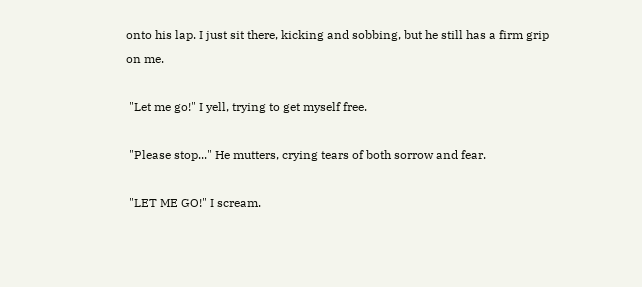onto his lap. I just sit there, kicking and sobbing, but he still has a firm grip on me.

 "Let me go!" I yell, trying to get myself free.

 "Please stop..." He mutters, crying tears of both sorrow and fear.

 "LET ME GO!" I scream.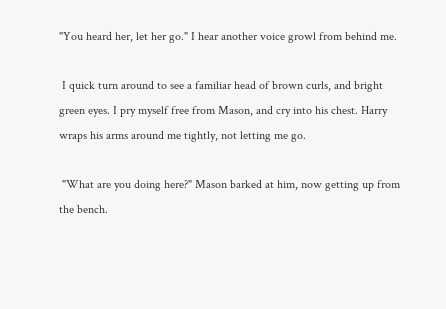"You heard her, let her go." I hear another voice growl from behind me.

 I quick turn around to see a familiar head of brown curls, and bright green eyes. I pry myself free from Mason, and cry into his chest. Harry wraps his arms around me tightly, not letting me go.

 "What are you doing here?" Mason barked at him, now getting up from the bench.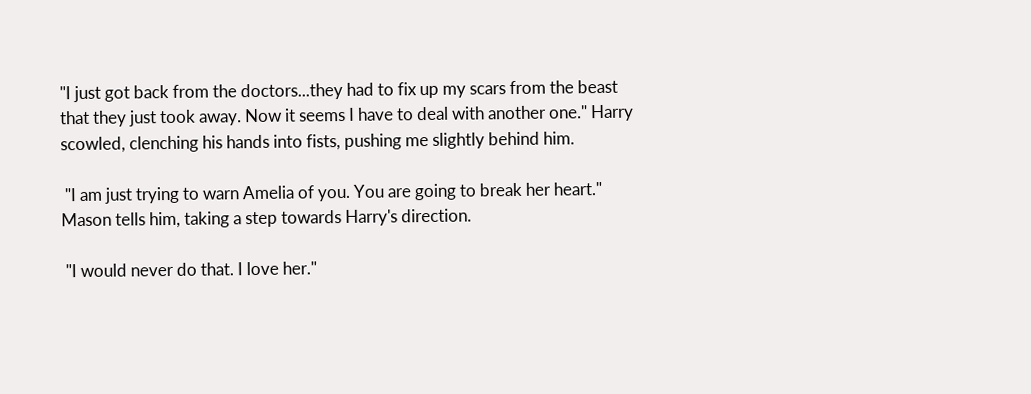"I just got back from the doctors...they had to fix up my scars from the beast that they just took away. Now it seems I have to deal with another one." Harry scowled, clenching his hands into fists, pushing me slightly behind him.

 "I am just trying to warn Amelia of you. You are going to break her heart." Mason tells him, taking a step towards Harry's direction.

 "I would never do that. I love her."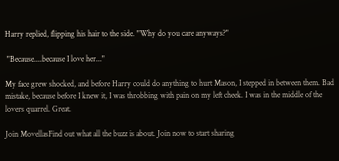Harry replied, flipping his hair to the side. "Why do you care anyways?"

 "Because....because I love her..."

My face grew shocked, and before Harry could do anything to hurt Mason, I stepped in between them. Bad mistake, because before I knew it, I was throbbing with pain on my left cheek. I was in the middle of the lovers quarrel. Great.

Join MovellasFind out what all the buzz is about. Join now to start sharing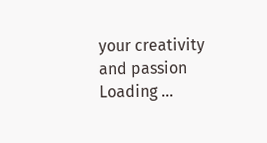your creativity and passion
Loading ...